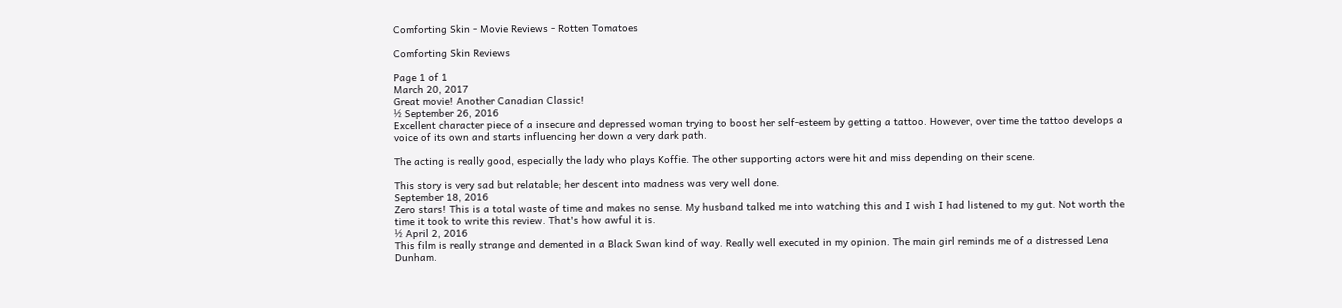Comforting Skin - Movie Reviews - Rotten Tomatoes

Comforting Skin Reviews

Page 1 of 1
March 20, 2017
Great movie! Another Canadian Classic!
½ September 26, 2016
Excellent character piece of a insecure and depressed woman trying to boost her self-esteem by getting a tattoo. However, over time the tattoo develops a voice of its own and starts influencing her down a very dark path.

The acting is really good, especially the lady who plays Koffie. The other supporting actors were hit and miss depending on their scene.

This story is very sad but relatable; her descent into madness was very well done.
September 18, 2016
Zero stars! This is a total waste of time and makes no sense. My husband talked me into watching this and I wish I had listened to my gut. Not worth the time it took to write this review. That's how awful it is.
½ April 2, 2016
This film is really strange and demented in a Black Swan kind of way. Really well executed in my opinion. The main girl reminds me of a distressed Lena Dunham.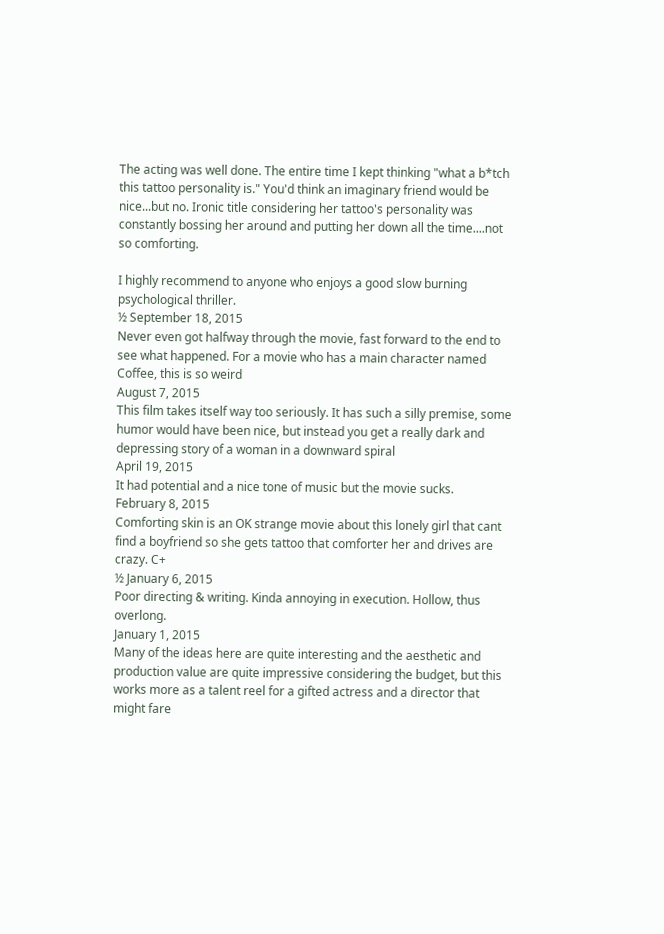The acting was well done. The entire time I kept thinking "what a b*tch this tattoo personality is." You'd think an imaginary friend would be nice...but no. Ironic title considering her tattoo's personality was constantly bossing her around and putting her down all the time....not so comforting.

I highly recommend to anyone who enjoys a good slow burning psychological thriller.
½ September 18, 2015
Never even got halfway through the movie, fast forward to the end to see what happened. For a movie who has a main character named Coffee, this is so weird
August 7, 2015
This film takes itself way too seriously. It has such a silly premise, some humor would have been nice, but instead you get a really dark and depressing story of a woman in a downward spiral
April 19, 2015
It had potential and a nice tone of music but the movie sucks.
February 8, 2015
Comforting skin is an OK strange movie about this lonely girl that cant find a boyfriend so she gets tattoo that comforter her and drives are crazy. C+
½ January 6, 2015
Poor directing & writing. Kinda annoying in execution. Hollow, thus overlong.
January 1, 2015
Many of the ideas here are quite interesting and the aesthetic and production value are quite impressive considering the budget, but this works more as a talent reel for a gifted actress and a director that might fare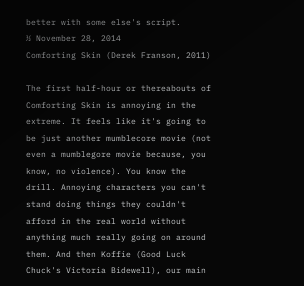better with some else's script.
½ November 28, 2014
Comforting Skin (Derek Franson, 2011)

The first half-hour or thereabouts of Comforting Skin is annoying in the extreme. It feels like it's going to be just another mumblecore movie (not even a mumblegore movie because, you know, no violence). You know the drill. Annoying characters you can't stand doing things they couldn't afford in the real world without anything much really going on around them. And then Koffie (Good Luck Chuck's Victoria Bidewell), our main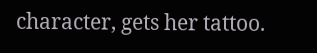character, gets her tattoo.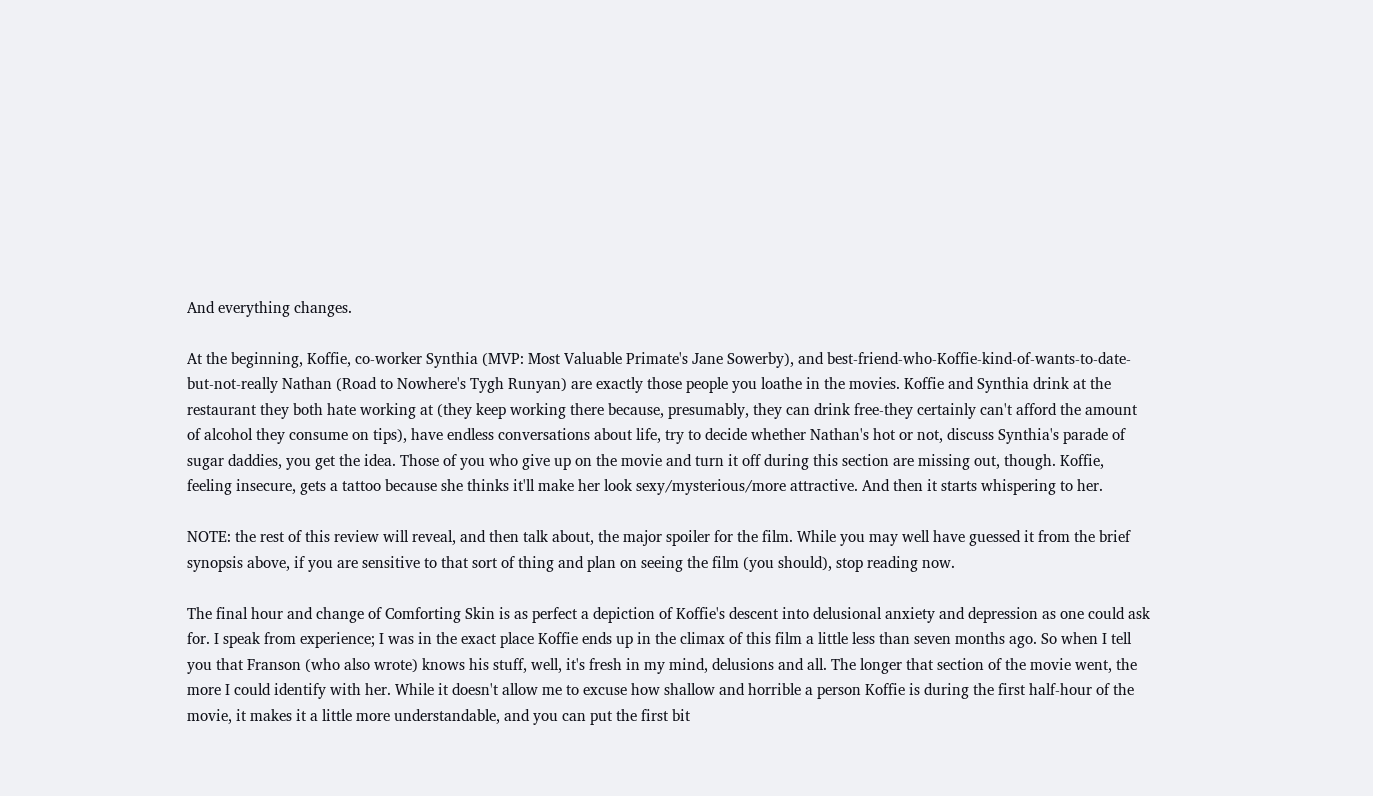And everything changes.

At the beginning, Koffie, co-worker Synthia (MVP: Most Valuable Primate's Jane Sowerby), and best-friend-who-Koffie-kind-of-wants-to-date-but-not-really Nathan (Road to Nowhere's Tygh Runyan) are exactly those people you loathe in the movies. Koffie and Synthia drink at the restaurant they both hate working at (they keep working there because, presumably, they can drink free-they certainly can't afford the amount of alcohol they consume on tips), have endless conversations about life, try to decide whether Nathan's hot or not, discuss Synthia's parade of sugar daddies, you get the idea. Those of you who give up on the movie and turn it off during this section are missing out, though. Koffie, feeling insecure, gets a tattoo because she thinks it'll make her look sexy/mysterious/more attractive. And then it starts whispering to her.

NOTE: the rest of this review will reveal, and then talk about, the major spoiler for the film. While you may well have guessed it from the brief synopsis above, if you are sensitive to that sort of thing and plan on seeing the film (you should), stop reading now.

The final hour and change of Comforting Skin is as perfect a depiction of Koffie's descent into delusional anxiety and depression as one could ask for. I speak from experience; I was in the exact place Koffie ends up in the climax of this film a little less than seven months ago. So when I tell you that Franson (who also wrote) knows his stuff, well, it's fresh in my mind, delusions and all. The longer that section of the movie went, the more I could identify with her. While it doesn't allow me to excuse how shallow and horrible a person Koffie is during the first half-hour of the movie, it makes it a little more understandable, and you can put the first bit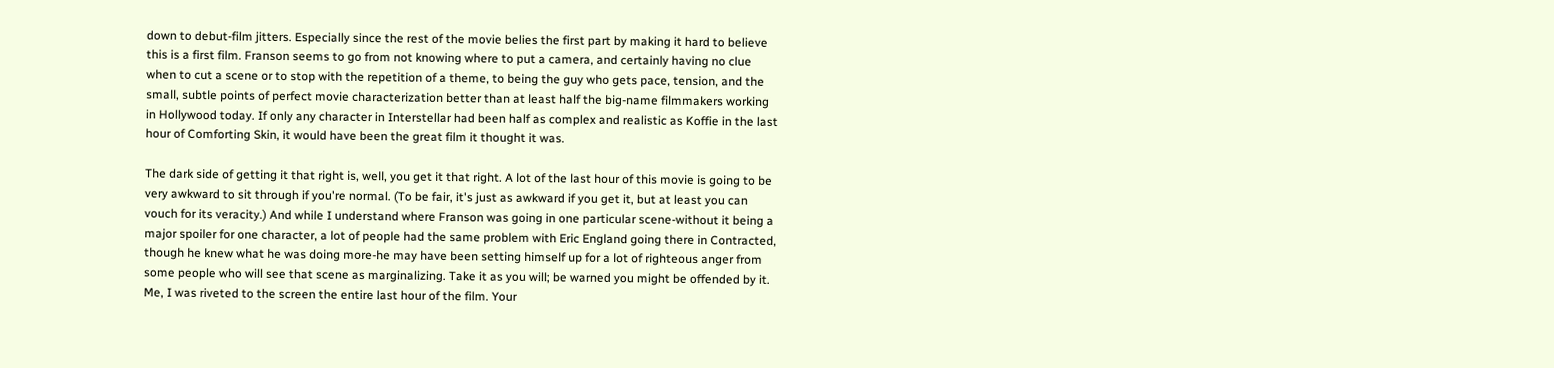down to debut-film jitters. Especially since the rest of the movie belies the first part by making it hard to believe this is a first film. Franson seems to go from not knowing where to put a camera, and certainly having no clue when to cut a scene or to stop with the repetition of a theme, to being the guy who gets pace, tension, and the small, subtle points of perfect movie characterization better than at least half the big-name filmmakers working in Hollywood today. If only any character in Interstellar had been half as complex and realistic as Koffie in the last hour of Comforting Skin, it would have been the great film it thought it was.

The dark side of getting it that right is, well, you get it that right. A lot of the last hour of this movie is going to be very awkward to sit through if you're normal. (To be fair, it's just as awkward if you get it, but at least you can vouch for its veracity.) And while I understand where Franson was going in one particular scene-without it being a major spoiler for one character, a lot of people had the same problem with Eric England going there in Contracted, though he knew what he was doing more-he may have been setting himself up for a lot of righteous anger from some people who will see that scene as marginalizing. Take it as you will; be warned you might be offended by it. Me, I was riveted to the screen the entire last hour of the film. Your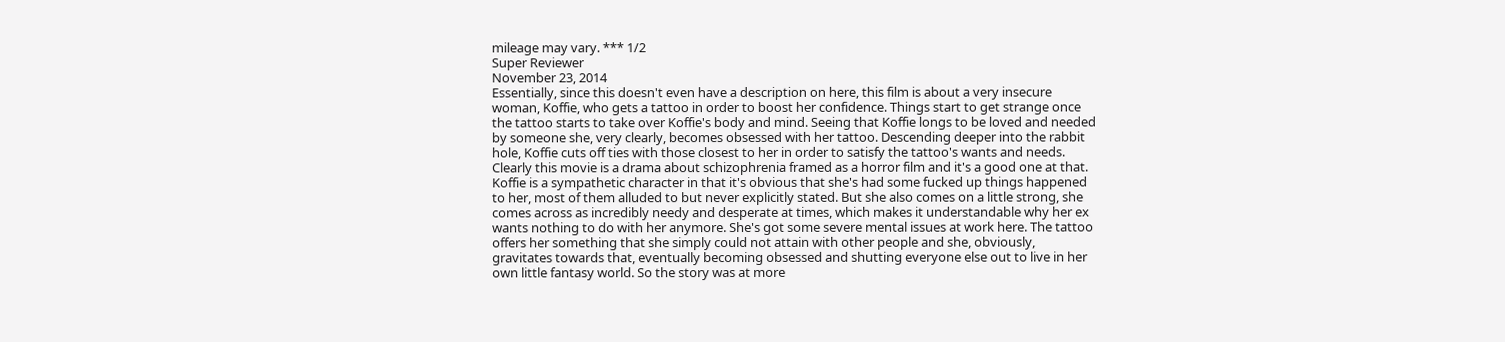mileage may vary. *** 1/2
Super Reviewer
November 23, 2014
Essentially, since this doesn't even have a description on here, this film is about a very insecure woman, Koffie, who gets a tattoo in order to boost her confidence. Things start to get strange once the tattoo starts to take over Koffie's body and mind. Seeing that Koffie longs to be loved and needed by someone she, very clearly, becomes obsessed with her tattoo. Descending deeper into the rabbit hole, Koffie cuts off ties with those closest to her in order to satisfy the tattoo's wants and needs. Clearly this movie is a drama about schizophrenia framed as a horror film and it's a good one at that. Koffie is a sympathetic character in that it's obvious that she's had some fucked up things happened to her, most of them alluded to but never explicitly stated. But she also comes on a little strong, she comes across as incredibly needy and desperate at times, which makes it understandable why her ex wants nothing to do with her anymore. She's got some severe mental issues at work here. The tattoo offers her something that she simply could not attain with other people and she, obviously, gravitates towards that, eventually becoming obsessed and shutting everyone else out to live in her own little fantasy world. So the story was at more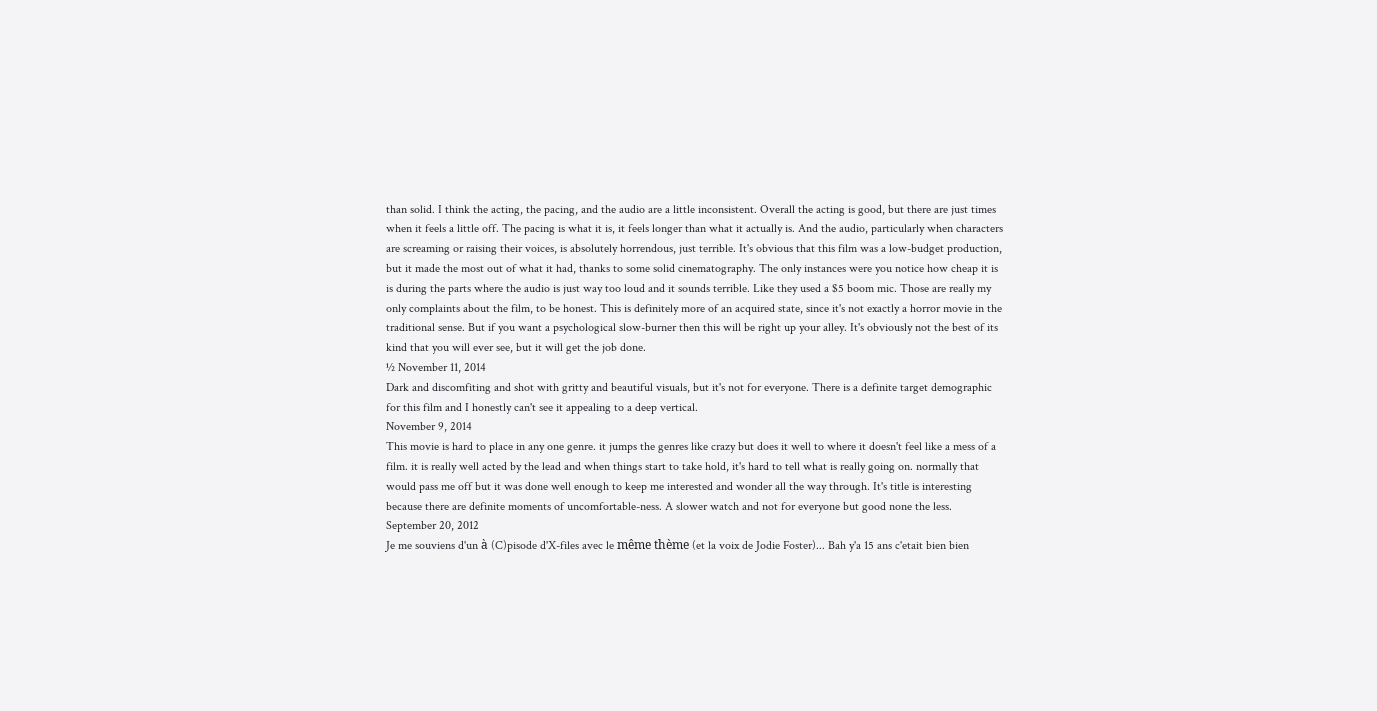than solid. I think the acting, the pacing, and the audio are a little inconsistent. Overall the acting is good, but there are just times when it feels a little off. The pacing is what it is, it feels longer than what it actually is. And the audio, particularly when characters are screaming or raising their voices, is absolutely horrendous, just terrible. It's obvious that this film was a low-budget production, but it made the most out of what it had, thanks to some solid cinematography. The only instances were you notice how cheap it is is during the parts where the audio is just way too loud and it sounds terrible. Like they used a $5 boom mic. Those are really my only complaints about the film, to be honest. This is definitely more of an acquired state, since it's not exactly a horror movie in the traditional sense. But if you want a psychological slow-burner then this will be right up your alley. It's obviously not the best of its kind that you will ever see, but it will get the job done.
½ November 11, 2014
Dark and discomfiting and shot with gritty and beautiful visuals, but it's not for everyone. There is a definite target demographic for this film and I honestly can't see it appealing to a deep vertical.
November 9, 2014
This movie is hard to place in any one genre. it jumps the genres like crazy but does it well to where it doesn't feel like a mess of a film. it is really well acted by the lead and when things start to take hold, it's hard to tell what is really going on. normally that would pass me off but it was done well enough to keep me interested and wonder all the way through. It's title is interesting because there are definite moments of uncomfortable-ness. A slower watch and not for everyone but good none the less.
September 20, 2012
Je me souviens d'un à (C)pisode d'X-files avec le même thème (et la voix de Jodie Foster)... Bah y'a 15 ans c'etait bien bien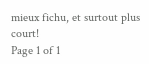mieux fichu, et surtout plus court!
Page 1 of 1